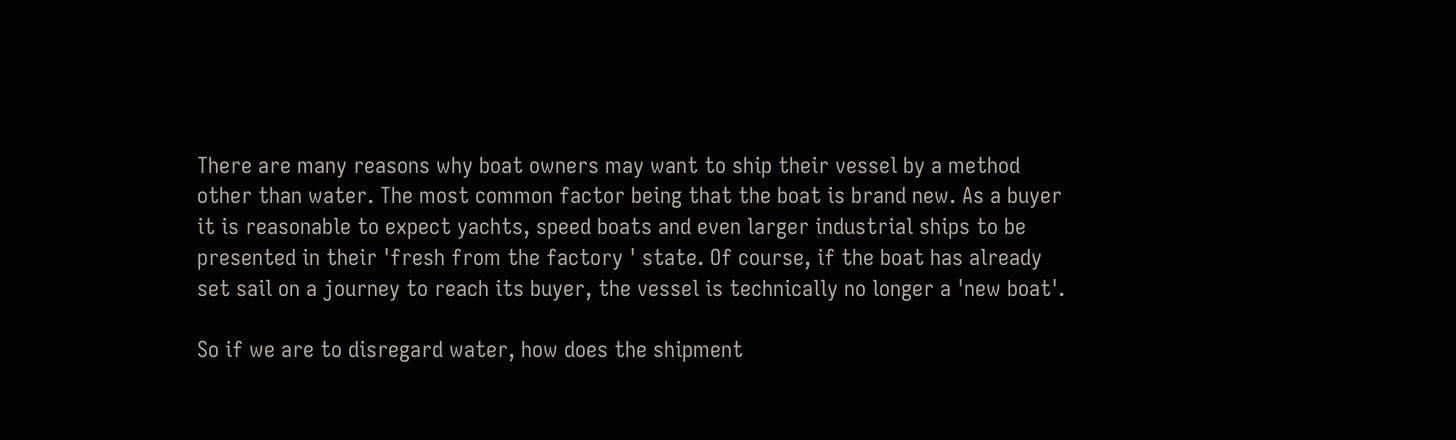There are many reasons why boat owners may want to ship their vessel by a method other than water. The most common factor being that the boat is brand new. As a buyer it is reasonable to expect yachts, speed boats and even larger industrial ships to be presented in their 'fresh from the factory ' state. Of course, if the boat has already set sail on a journey to reach its buyer, the vessel is technically no longer a 'new boat'.

So if we are to disregard water, how does the shipment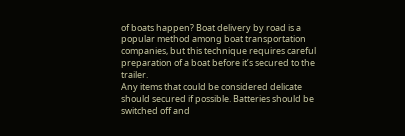of boats happen? Boat delivery by road is a popular method among boat transportation companies, but this technique requires careful preparation of a boat before it’s secured to the trailer.
Any items that could be considered delicate should secured if possible. Batteries should be switched off and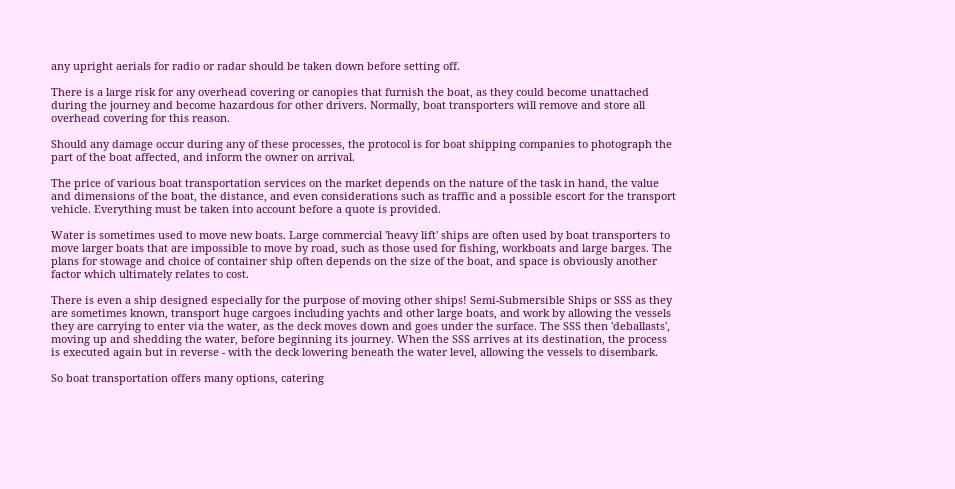any upright aerials for radio or radar should be taken down before setting off.

There is a large risk for any overhead covering or canopies that furnish the boat, as they could become unattached during the journey and become hazardous for other drivers. Normally, boat transporters will remove and store all overhead covering for this reason.

Should any damage occur during any of these processes, the protocol is for boat shipping companies to photograph the part of the boat affected, and inform the owner on arrival.

The price of various boat transportation services on the market depends on the nature of the task in hand, the value and dimensions of the boat, the distance, and even considerations such as traffic and a possible escort for the transport vehicle. Everything must be taken into account before a quote is provided.

Water is sometimes used to move new boats. Large commercial 'heavy lift' ships are often used by boat transporters to move larger boats that are impossible to move by road, such as those used for fishing, workboats and large barges. The plans for stowage and choice of container ship often depends on the size of the boat, and space is obviously another factor which ultimately relates to cost.

There is even a ship designed especially for the purpose of moving other ships! Semi-Submersible Ships or SSS as they are sometimes known, transport huge cargoes including yachts and other large boats, and work by allowing the vessels they are carrying to enter via the water, as the deck moves down and goes under the surface. The SSS then 'deballasts', moving up and shedding the water, before beginning its journey. When the SSS arrives at its destination, the process is executed again but in reverse - with the deck lowering beneath the water level, allowing the vessels to disembark.

So boat transportation offers many options, catering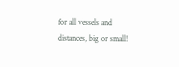for all vessels and distances, big or small!